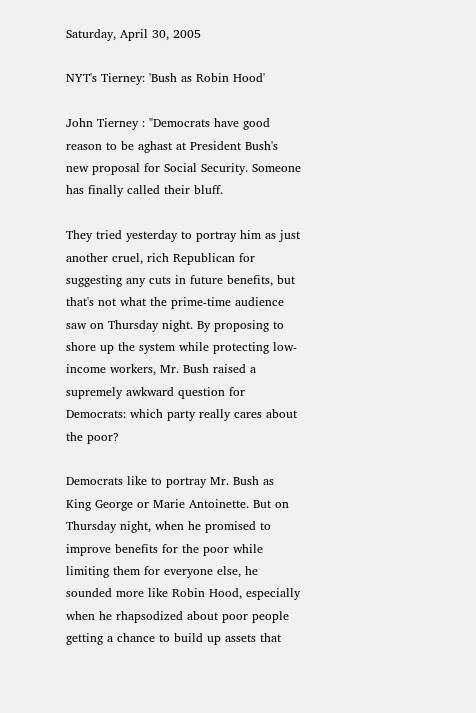Saturday, April 30, 2005

NYT's Tierney: 'Bush as Robin Hood'

John Tierney : "Democrats have good reason to be aghast at President Bush's new proposal for Social Security. Someone has finally called their bluff.

They tried yesterday to portray him as just another cruel, rich Republican for suggesting any cuts in future benefits, but that's not what the prime-time audience saw on Thursday night. By proposing to shore up the system while protecting low-income workers, Mr. Bush raised a supremely awkward question for Democrats: which party really cares about the poor?

Democrats like to portray Mr. Bush as King George or Marie Antoinette. But on Thursday night, when he promised to improve benefits for the poor while limiting them for everyone else, he sounded more like Robin Hood, especially when he rhapsodized about poor people getting a chance to build up assets that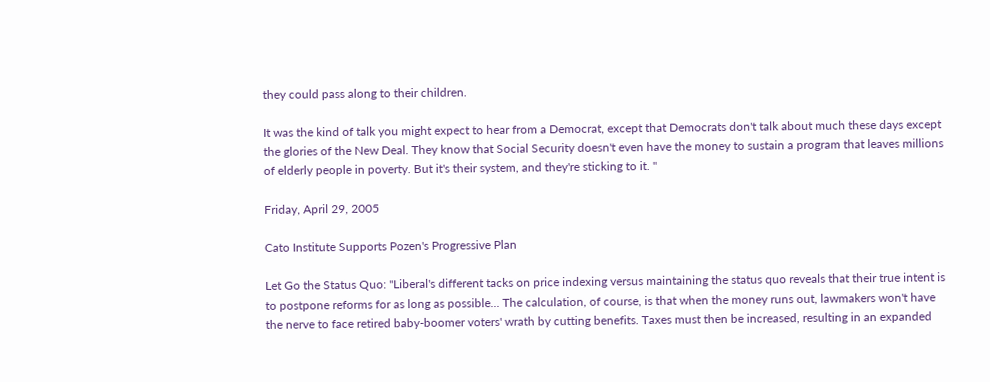they could pass along to their children.

It was the kind of talk you might expect to hear from a Democrat, except that Democrats don't talk about much these days except the glories of the New Deal. They know that Social Security doesn't even have the money to sustain a program that leaves millions of elderly people in poverty. But it's their system, and they're sticking to it. "

Friday, April 29, 2005

Cato Institute Supports Pozen's Progressive Plan

Let Go the Status Quo: "Liberal's different tacks on price indexing versus maintaining the status quo reveals that their true intent is to postpone reforms for as long as possible... The calculation, of course, is that when the money runs out, lawmakers won't have the nerve to face retired baby-boomer voters' wrath by cutting benefits. Taxes must then be increased, resulting in an expanded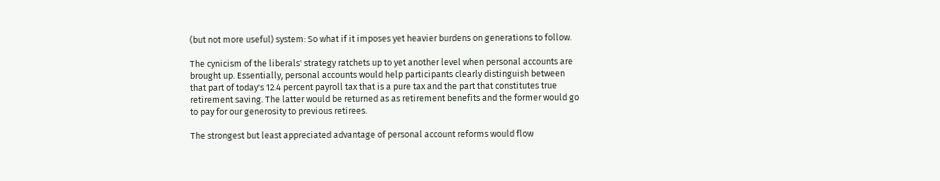(but not more useful) system: So what if it imposes yet heavier burdens on generations to follow.

The cynicism of the liberals' strategy ratchets up to yet another level when personal accounts are brought up. Essentially, personal accounts would help participants clearly distinguish between that part of today's 12.4 percent payroll tax that is a pure tax and the part that constitutes true retirement saving. The latter would be returned as as retirement benefits and the former would go to pay for our generosity to previous retirees.

The strongest but least appreciated advantage of personal account reforms would flow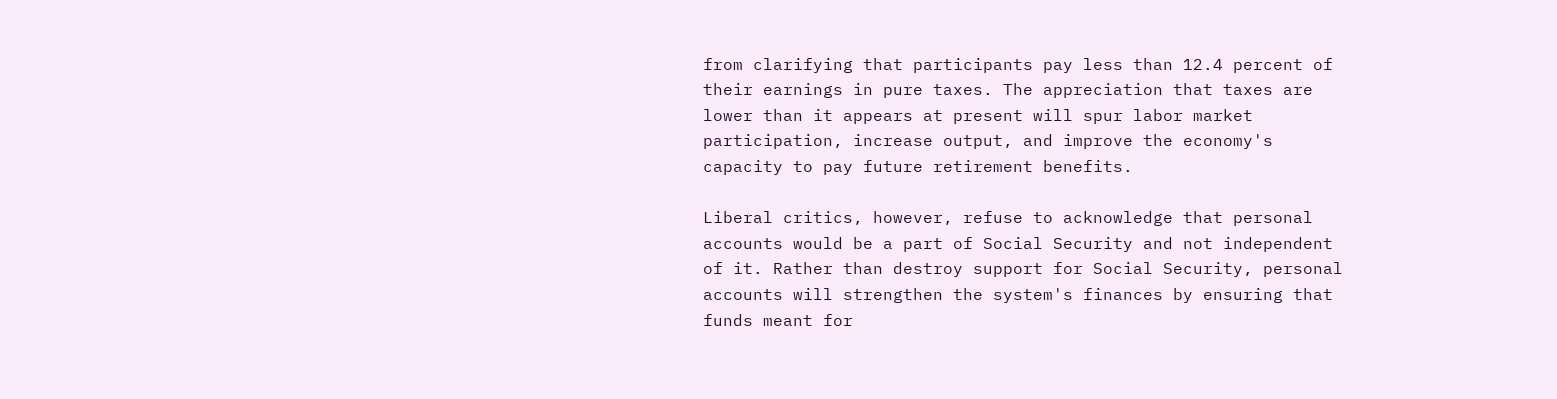from clarifying that participants pay less than 12.4 percent of their earnings in pure taxes. The appreciation that taxes are lower than it appears at present will spur labor market participation, increase output, and improve the economy's capacity to pay future retirement benefits.

Liberal critics, however, refuse to acknowledge that personal accounts would be a part of Social Security and not independent of it. Rather than destroy support for Social Security, personal accounts will strengthen the system's finances by ensuring that funds meant for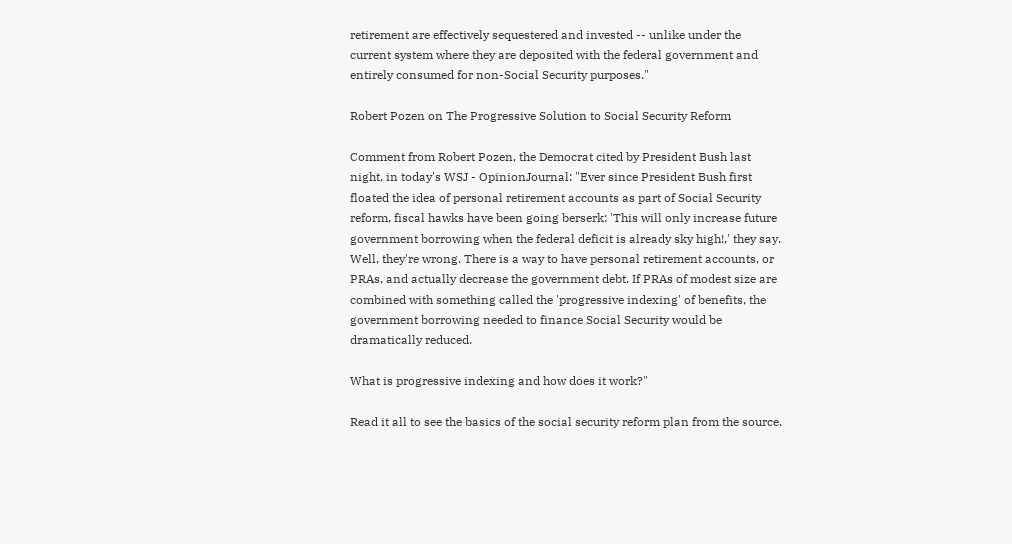retirement are effectively sequestered and invested -- unlike under the current system where they are deposited with the federal government and entirely consumed for non-Social Security purposes."

Robert Pozen on The Progressive Solution to Social Security Reform

Comment from Robert Pozen, the Democrat cited by President Bush last night, in today's WSJ - OpinionJournal: "Ever since President Bush first floated the idea of personal retirement accounts as part of Social Security reform, fiscal hawks have been going berserk: 'This will only increase future government borrowing when the federal deficit is already sky high!,' they say. Well, they're wrong. There is a way to have personal retirement accounts, or PRAs, and actually decrease the government debt. If PRAs of modest size are combined with something called the 'progressive indexing' of benefits, the government borrowing needed to finance Social Security would be dramatically reduced.

What is progressive indexing and how does it work?"

Read it all to see the basics of the social security reform plan from the source.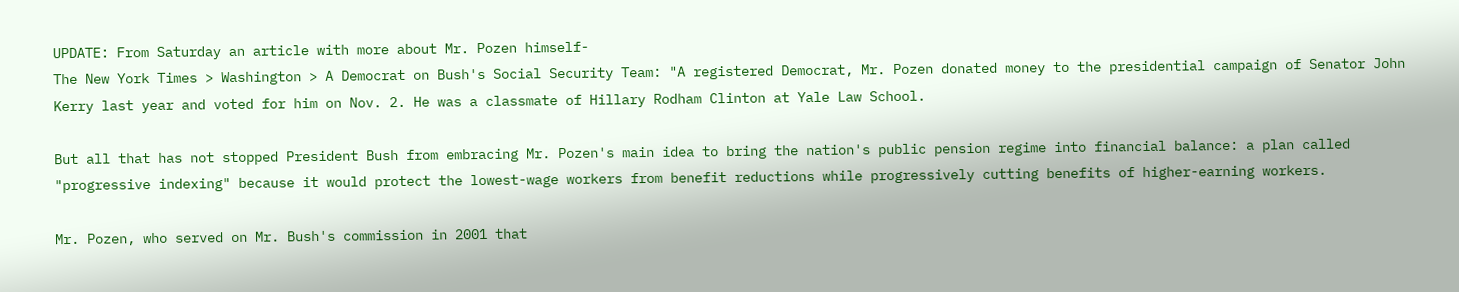UPDATE: From Saturday an article with more about Mr. Pozen himself-
The New York Times > Washington > A Democrat on Bush's Social Security Team: "A registered Democrat, Mr. Pozen donated money to the presidential campaign of Senator John Kerry last year and voted for him on Nov. 2. He was a classmate of Hillary Rodham Clinton at Yale Law School.

But all that has not stopped President Bush from embracing Mr. Pozen's main idea to bring the nation's public pension regime into financial balance: a plan called "progressive indexing" because it would protect the lowest-wage workers from benefit reductions while progressively cutting benefits of higher-earning workers.

Mr. Pozen, who served on Mr. Bush's commission in 2001 that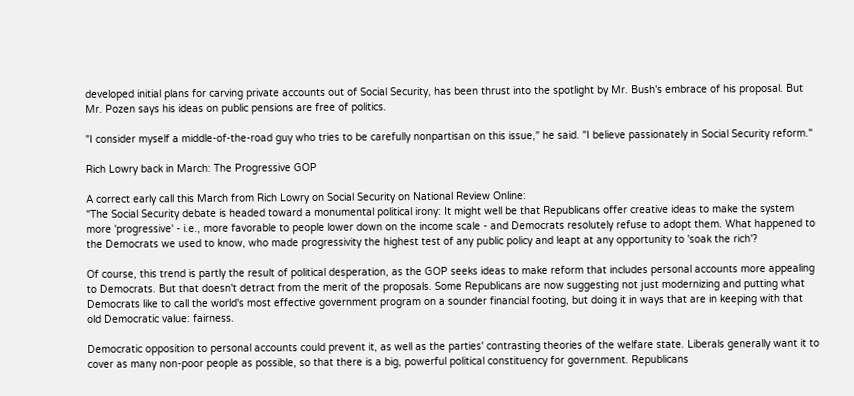developed initial plans for carving private accounts out of Social Security, has been thrust into the spotlight by Mr. Bush's embrace of his proposal. But Mr. Pozen says his ideas on public pensions are free of politics.

"I consider myself a middle-of-the-road guy who tries to be carefully nonpartisan on this issue," he said. "I believe passionately in Social Security reform."

Rich Lowry back in March: The Progressive GOP

A correct early call this March from Rich Lowry on Social Security on National Review Online:
"The Social Security debate is headed toward a monumental political irony: It might well be that Republicans offer creative ideas to make the system more 'progressive' - i.e., more favorable to people lower down on the income scale - and Democrats resolutely refuse to adopt them. What happened to the Democrats we used to know, who made progressivity the highest test of any public policy and leapt at any opportunity to 'soak the rich'?

Of course, this trend is partly the result of political desperation, as the GOP seeks ideas to make reform that includes personal accounts more appealing to Democrats. But that doesn't detract from the merit of the proposals. Some Republicans are now suggesting not just modernizing and putting what Democrats like to call the world's most effective government program on a sounder financial footing, but doing it in ways that are in keeping with that old Democratic value: fairness.

Democratic opposition to personal accounts could prevent it, as well as the parties' contrasting theories of the welfare state. Liberals generally want it to cover as many non-poor people as possible, so that there is a big, powerful political constituency for government. Republicans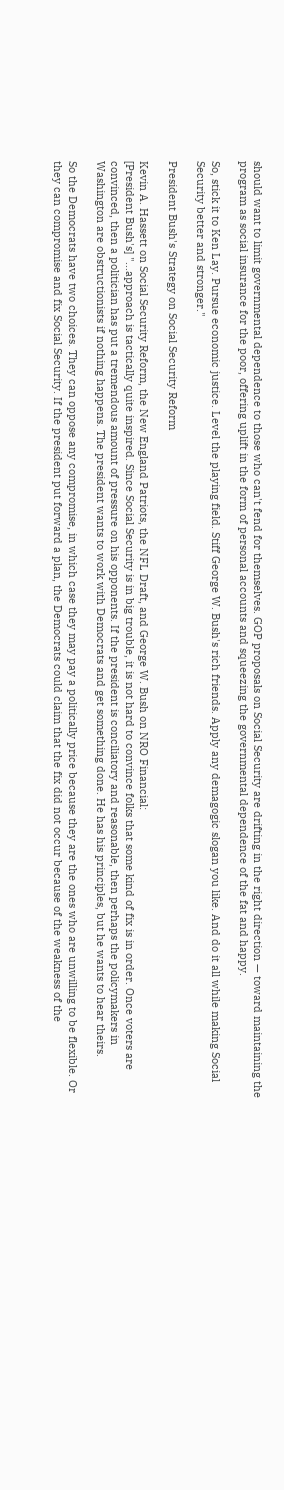should want to limit governmental dependence to those who can't fend for themselves. GOP proposals on Social Security are drifting in the right direction — toward maintaining the program as social insurance for the poor, offering uplift in the form of personal accounts and squeezing the governmental dependence of the fat and happy.

So, stick it to Ken Lay. Pursue economic justice. Level the playing field. Stiff George W. Bush's rich friends. Apply any demagogic slogan you like. And do it all while making Social Security better and stronger."

President Bush's Strategy on Social Security Reform

Kevin A. Hassett on Social Security Reform, the New England Patriots, the NFL Draft, and George W. Bush on NRO Financial:
[President Bush's] "...approach is tactically quite inspired. Since Social Security is in big trouble, it is not hard to convince folks that some kind of fix is in order. Once voters are convinced, then a politician has put a tremendous amount of pressure on his opponents. If the president is conciliatory and reasonable, then perhaps the policymakers in Washington are obstructionists if nothing happens. The president wants to work with Democrats and get something done. He has his principles, but he wants to hear theirs.

So the Democrats have two choices. They can oppose any compromise, in which case they may pay a politically price because they are the ones who are unwilling to be flexible. Or they can compromise and fix Social Security. If the president put forward a plan, the Democrats could claim that the fix did not occur because of the weakness of the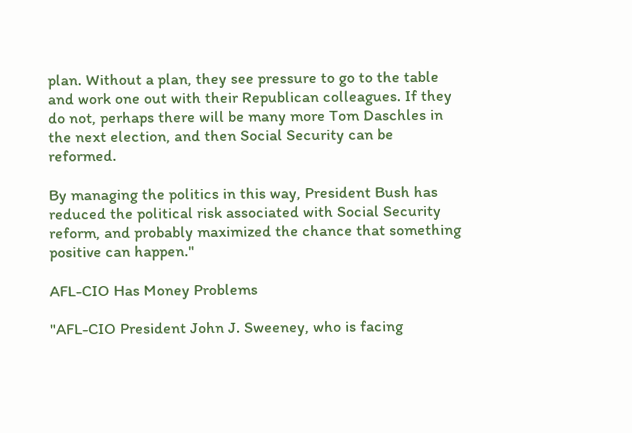plan. Without a plan, they see pressure to go to the table and work one out with their Republican colleagues. If they do not, perhaps there will be many more Tom Daschles in the next election, and then Social Security can be reformed.

By managing the politics in this way, President Bush has reduced the political risk associated with Social Security reform, and probably maximized the chance that something positive can happen."

AFL-CIO Has Money Problems

"AFL-CIO President John J. Sweeney, who is facing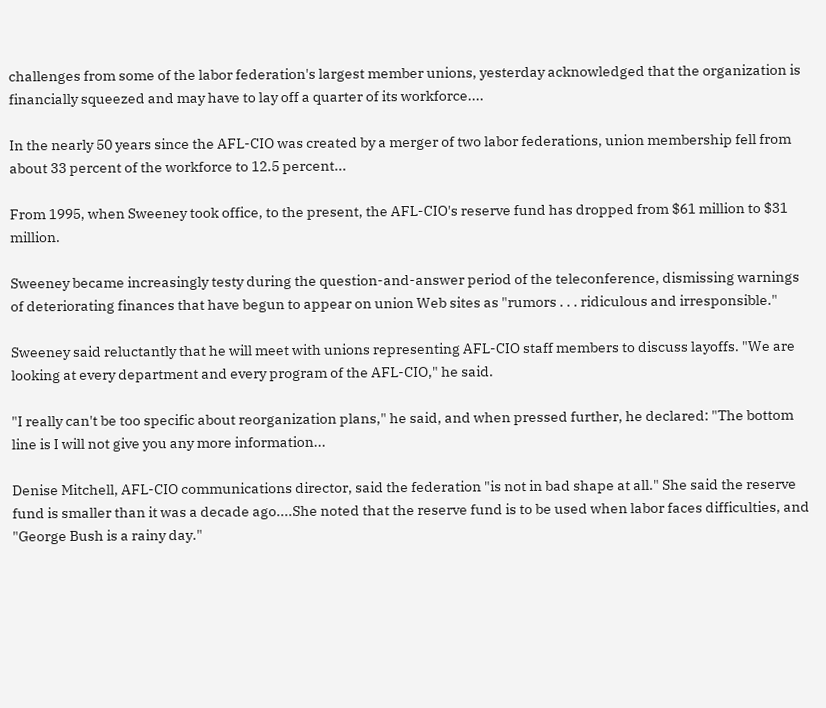challenges from some of the labor federation's largest member unions, yesterday acknowledged that the organization is financially squeezed and may have to lay off a quarter of its workforce....

In the nearly 50 years since the AFL-CIO was created by a merger of two labor federations, union membership fell from about 33 percent of the workforce to 12.5 percent...

From 1995, when Sweeney took office, to the present, the AFL-CIO's reserve fund has dropped from $61 million to $31 million.

Sweeney became increasingly testy during the question-and-answer period of the teleconference, dismissing warnings of deteriorating finances that have begun to appear on union Web sites as "rumors . . . ridiculous and irresponsible."

Sweeney said reluctantly that he will meet with unions representing AFL-CIO staff members to discuss layoffs. "We are looking at every department and every program of the AFL-CIO," he said.

"I really can't be too specific about reorganization plans," he said, and when pressed further, he declared: "The bottom line is I will not give you any more information...

Denise Mitchell, AFL-CIO communications director, said the federation "is not in bad shape at all." She said the reserve fund is smaller than it was a decade ago....She noted that the reserve fund is to be used when labor faces difficulties, and "George Bush is a rainy day."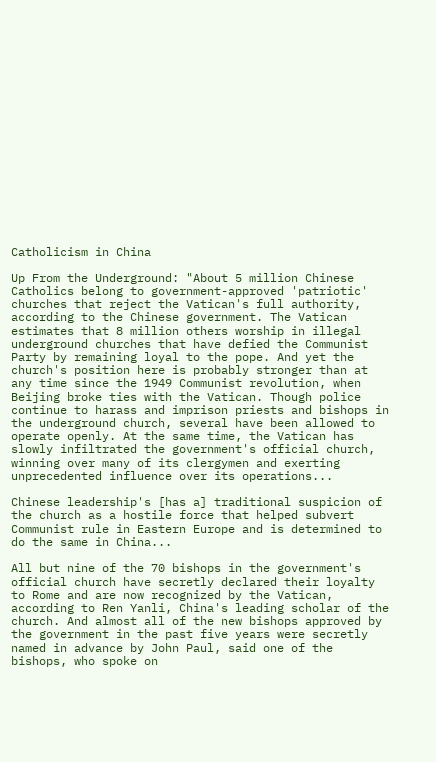Catholicism in China

Up From the Underground: "About 5 million Chinese Catholics belong to government-approved 'patriotic' churches that reject the Vatican's full authority, according to the Chinese government. The Vatican estimates that 8 million others worship in illegal underground churches that have defied the Communist Party by remaining loyal to the pope. And yet the church's position here is probably stronger than at any time since the 1949 Communist revolution, when Beijing broke ties with the Vatican. Though police continue to harass and imprison priests and bishops in the underground church, several have been allowed to operate openly. At the same time, the Vatican has slowly infiltrated the government's official church, winning over many of its clergymen and exerting unprecedented influence over its operations...

Chinese leadership's [has a] traditional suspicion of the church as a hostile force that helped subvert Communist rule in Eastern Europe and is determined to do the same in China...

All but nine of the 70 bishops in the government's official church have secretly declared their loyalty to Rome and are now recognized by the Vatican, according to Ren Yanli, China's leading scholar of the church. And almost all of the new bishops approved by the government in the past five years were secretly named in advance by John Paul, said one of the bishops, who spoke on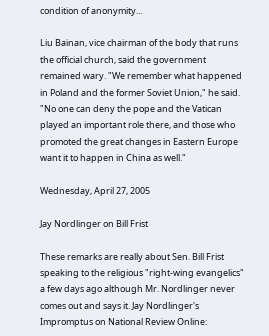condition of anonymity...

Liu Bainan, vice chairman of the body that runs the official church, said the government remained wary. "We remember what happened in Poland and the former Soviet Union," he said. "No one can deny the pope and the Vatican played an important role there, and those who promoted the great changes in Eastern Europe want it to happen in China as well."

Wednesday, April 27, 2005

Jay Nordlinger on Bill Frist

These remarks are really about Sen. Bill Frist speaking to the religious "right-wing evangelics" a few days ago although Mr. Nordlinger never comes out and says it. Jay Nordlinger's Impromptus on National Review Online: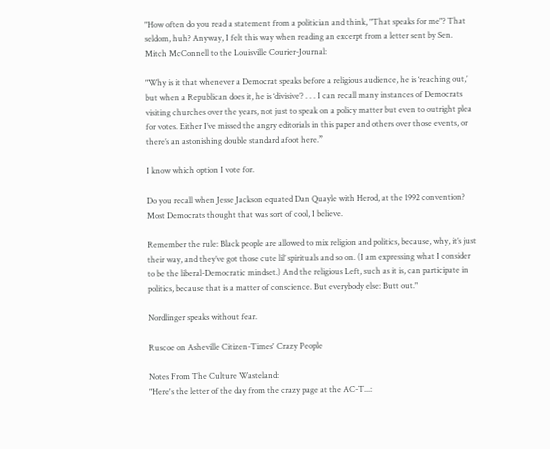"How often do you read a statement from a politician and think, "That speaks for me"? That seldom, huh? Anyway, I felt this way when reading an excerpt from a letter sent by Sen. Mitch McConnell to the Louisville Courier-Journal:

"Why is it that whenever a Democrat speaks before a religious audience, he is ‘reaching out,’ but when a Republican does it, he is ‘divisive’? . . . I can recall many instances of Democrats visiting churches over the years, not just to speak on a policy matter but even to outright plea for votes. Either I’ve missed the angry editorials in this paper and others over those events, or there’s an astonishing double standard afoot here.”

I know which option I vote for.

Do you recall when Jesse Jackson equated Dan Quayle with Herod, at the 1992 convention? Most Democrats thought that was sort of cool, I believe.

Remember the rule: Black people are allowed to mix religion and politics, because, why, it’s just their way, and they’ve got those cute lil’ spirituals and so on. (I am expressing what I consider to be the liberal-Democratic mindset.) And the religious Left, such as it is, can participate in politics, because that is a matter of conscience. But everybody else: Butt out."

Nordlinger speaks without fear.

Ruscoe on Asheville Citizen-Times' Crazy People

Notes From The Culture Wasteland:
"Here's the letter of the day from the crazy page at the AC-T...: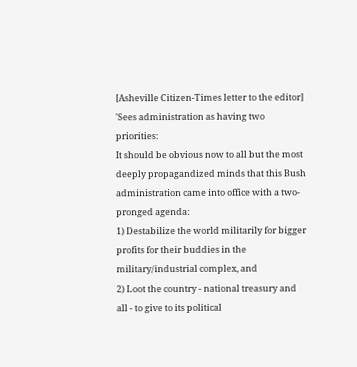[Asheville Citizen-Times letter to the editor] 'Sees administration as having two priorities:
It should be obvious now to all but the most deeply propagandized minds that this Bush administration came into office with a two-pronged agenda:
1) Destabilize the world militarily for bigger profits for their buddies in the military/industrial complex, and
2) Loot the country - national treasury and all - to give to its political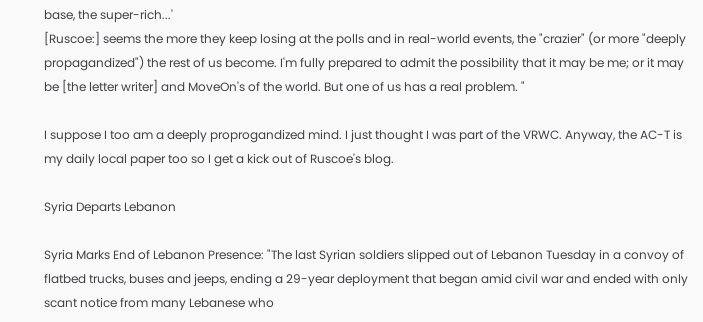base, the super-rich...'
[Ruscoe:] seems the more they keep losing at the polls and in real-world events, the "crazier" (or more "deeply propagandized") the rest of us become. I'm fully prepared to admit the possibility that it may be me; or it may be [the letter writer] and MoveOn's of the world. But one of us has a real problem. "

I suppose I too am a deeply proprogandized mind. I just thought I was part of the VRWC. Anyway, the AC-T is my daily local paper too so I get a kick out of Ruscoe's blog.

Syria Departs Lebanon

Syria Marks End of Lebanon Presence: "The last Syrian soldiers slipped out of Lebanon Tuesday in a convoy of flatbed trucks, buses and jeeps, ending a 29-year deployment that began amid civil war and ended with only scant notice from many Lebanese who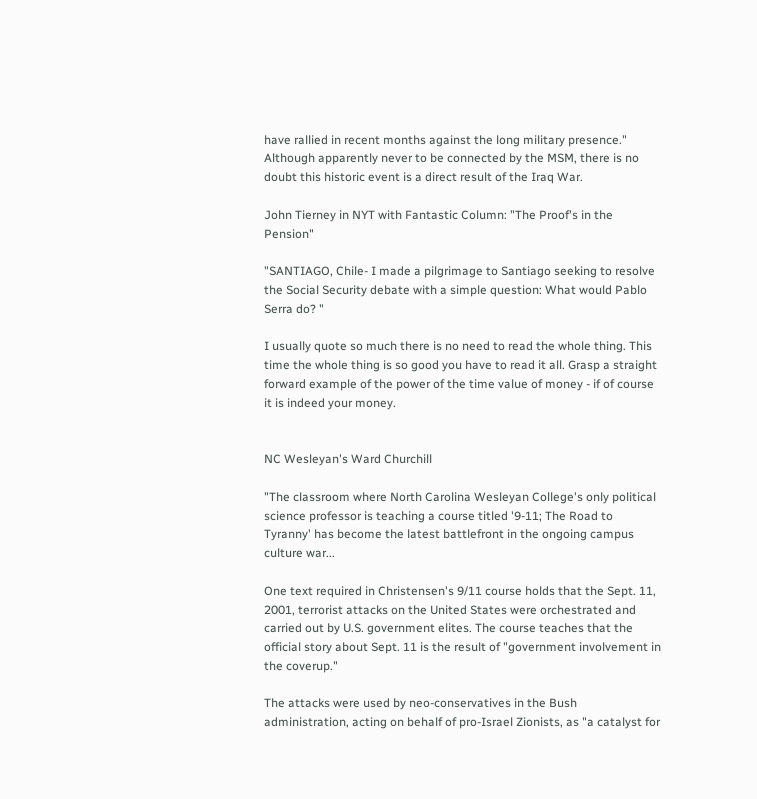have rallied in recent months against the long military presence."
Although apparently never to be connected by the MSM, there is no doubt this historic event is a direct result of the Iraq War.

John Tierney in NYT with Fantastic Column: "The Proof's in the Pension"

"SANTIAGO, Chile- I made a pilgrimage to Santiago seeking to resolve the Social Security debate with a simple question: What would Pablo Serra do? "

I usually quote so much there is no need to read the whole thing. This time the whole thing is so good you have to read it all. Grasp a straight forward example of the power of the time value of money - if of course it is indeed your money.


NC Wesleyan's Ward Churchill

"The classroom where North Carolina Wesleyan College's only political science professor is teaching a course titled '9-11; The Road to Tyranny' has become the latest battlefront in the ongoing campus culture war...

One text required in Christensen's 9/11 course holds that the Sept. 11, 2001, terrorist attacks on the United States were orchestrated and carried out by U.S. government elites. The course teaches that the official story about Sept. 11 is the result of "government involvement in the coverup."

The attacks were used by neo-conservatives in the Bush administration, acting on behalf of pro-Israel Zionists, as "a catalyst for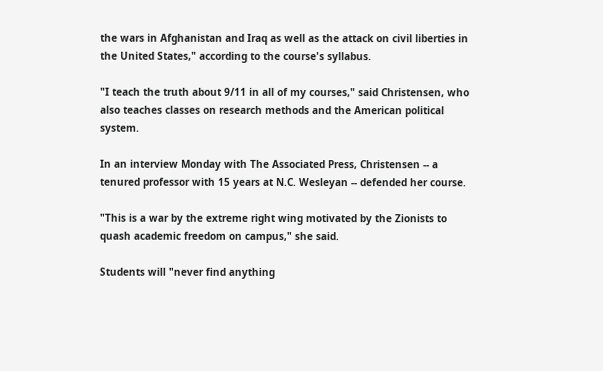the wars in Afghanistan and Iraq as well as the attack on civil liberties in the United States," according to the course's syllabus.

"I teach the truth about 9/11 in all of my courses," said Christensen, who also teaches classes on research methods and the American political system.

In an interview Monday with The Associated Press, Christensen -- a tenured professor with 15 years at N.C. Wesleyan -- defended her course.

"This is a war by the extreme right wing motivated by the Zionists to quash academic freedom on campus," she said.

Students will "never find anything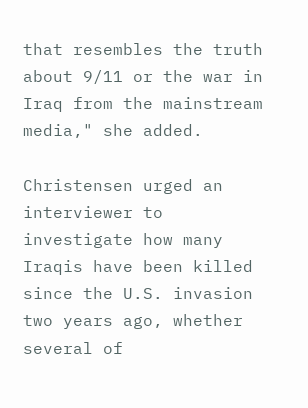that resembles the truth about 9/11 or the war in Iraq from the mainstream media," she added.

Christensen urged an interviewer to investigate how many Iraqis have been killed since the U.S. invasion two years ago, whether several of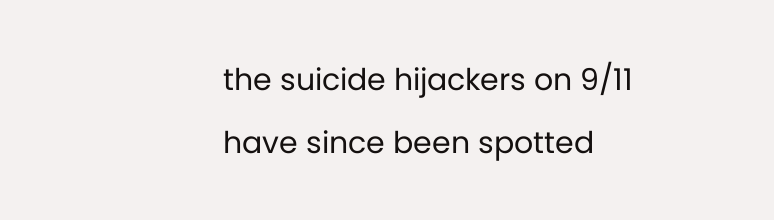the suicide hijackers on 9/11 have since been spotted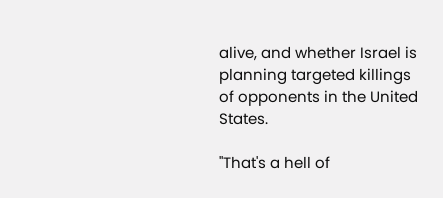alive, and whether Israel is planning targeted killings of opponents in the United States.

"That's a hell of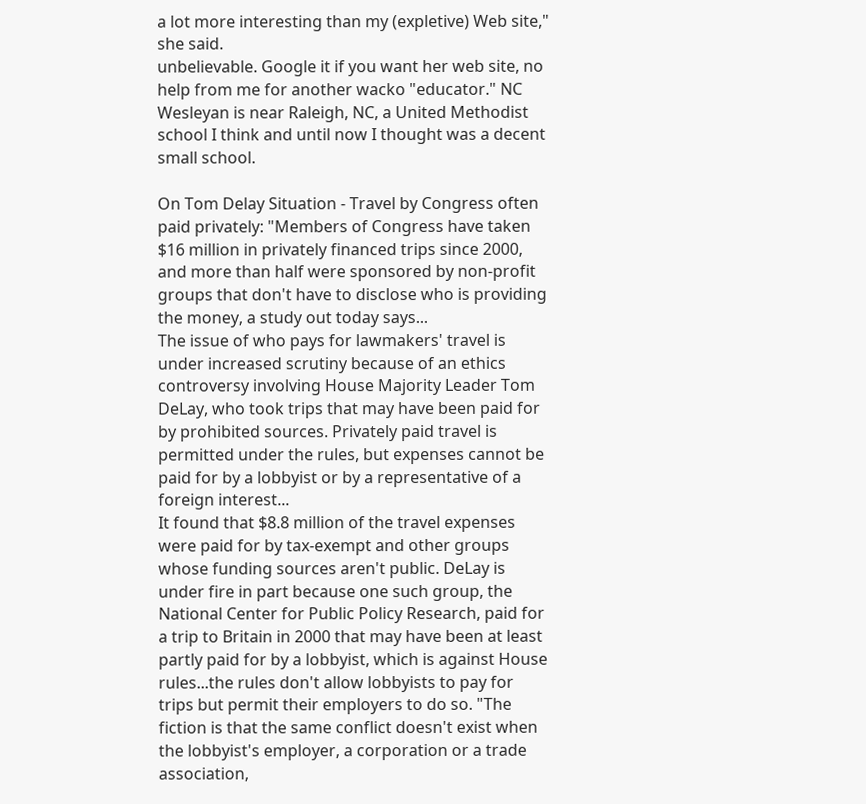a lot more interesting than my (expletive) Web site," she said.
unbelievable. Google it if you want her web site, no help from me for another wacko "educator." NC Wesleyan is near Raleigh, NC, a United Methodist school I think and until now I thought was a decent small school.

On Tom Delay Situation - Travel by Congress often paid privately: "Members of Congress have taken $16 million in privately financed trips since 2000, and more than half were sponsored by non-profit groups that don't have to disclose who is providing the money, a study out today says...
The issue of who pays for lawmakers' travel is under increased scrutiny because of an ethics controversy involving House Majority Leader Tom DeLay, who took trips that may have been paid for by prohibited sources. Privately paid travel is permitted under the rules, but expenses cannot be paid for by a lobbyist or by a representative of a foreign interest...
It found that $8.8 million of the travel expenses were paid for by tax-exempt and other groups whose funding sources aren't public. DeLay is under fire in part because one such group, the National Center for Public Policy Research, paid for a trip to Britain in 2000 that may have been at least partly paid for by a lobbyist, which is against House rules...the rules don't allow lobbyists to pay for trips but permit their employers to do so. "The fiction is that the same conflict doesn't exist when the lobbyist's employer, a corporation or a trade association,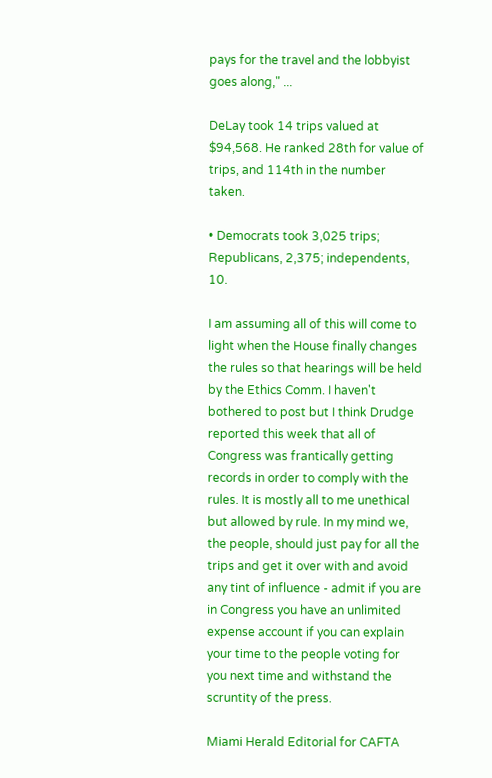pays for the travel and the lobbyist goes along," ...

DeLay took 14 trips valued at $94,568. He ranked 28th for value of trips, and 114th in the number taken.

• Democrats took 3,025 trips; Republicans, 2,375; independents, 10.

I am assuming all of this will come to light when the House finally changes the rules so that hearings will be held by the Ethics Comm. I haven't bothered to post but I think Drudge reported this week that all of Congress was frantically getting records in order to comply with the rules. It is mostly all to me unethical but allowed by rule. In my mind we, the people, should just pay for all the trips and get it over with and avoid any tint of influence - admit if you are in Congress you have an unlimited expense account if you can explain your time to the people voting for you next time and withstand the scruntity of the press.

Miami Herald Editorial for CAFTA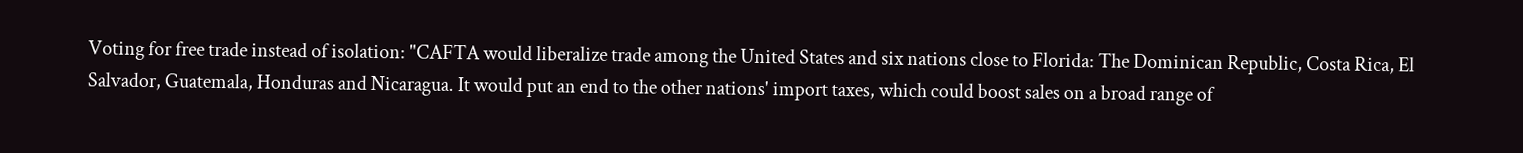Voting for free trade instead of isolation: "CAFTA would liberalize trade among the United States and six nations close to Florida: The Dominican Republic, Costa Rica, El Salvador, Guatemala, Honduras and Nicaragua. It would put an end to the other nations' import taxes, which could boost sales on a broad range of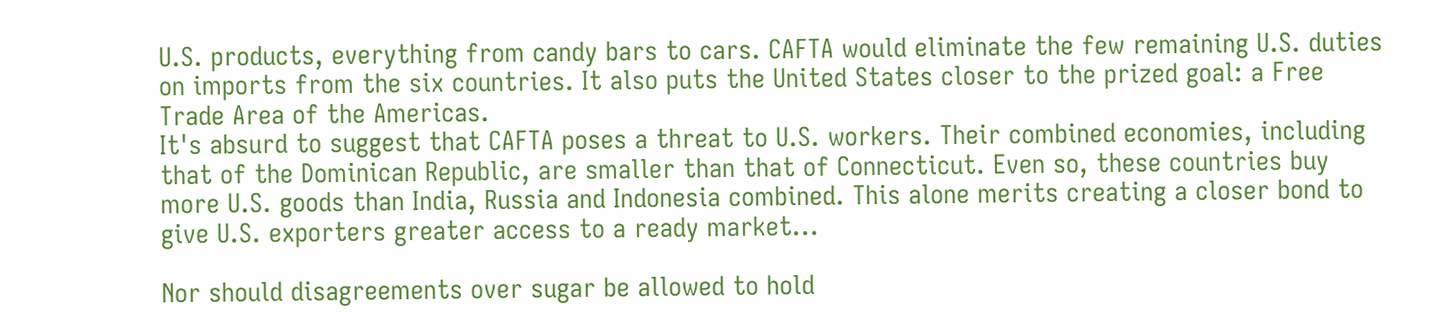U.S. products, everything from candy bars to cars. CAFTA would eliminate the few remaining U.S. duties on imports from the six countries. It also puts the United States closer to the prized goal: a Free Trade Area of the Americas.
It's absurd to suggest that CAFTA poses a threat to U.S. workers. Their combined economies, including that of the Dominican Republic, are smaller than that of Connecticut. Even so, these countries buy more U.S. goods than India, Russia and Indonesia combined. This alone merits creating a closer bond to give U.S. exporters greater access to a ready market...

Nor should disagreements over sugar be allowed to hold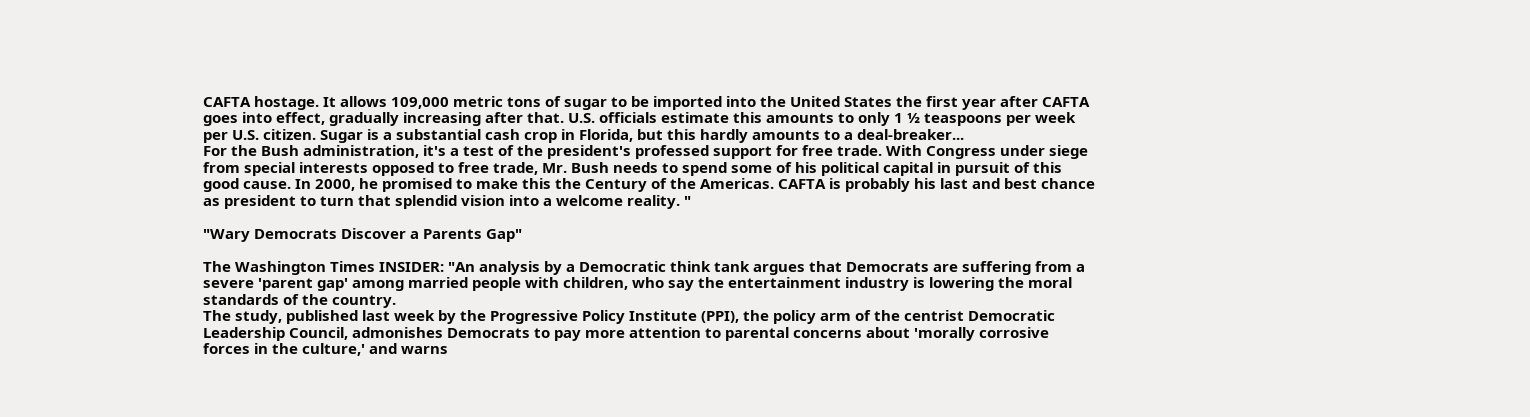CAFTA hostage. It allows 109,000 metric tons of sugar to be imported into the United States the first year after CAFTA goes into effect, gradually increasing after that. U.S. officials estimate this amounts to only 1 ½ teaspoons per week per U.S. citizen. Sugar is a substantial cash crop in Florida, but this hardly amounts to a deal-breaker...
For the Bush administration, it's a test of the president's professed support for free trade. With Congress under siege from special interests opposed to free trade, Mr. Bush needs to spend some of his political capital in pursuit of this good cause. In 2000, he promised to make this the Century of the Americas. CAFTA is probably his last and best chance as president to turn that splendid vision into a welcome reality. "

"Wary Democrats Discover a Parents Gap"

The Washington Times INSIDER: "An analysis by a Democratic think tank argues that Democrats are suffering from a severe 'parent gap' among married people with children, who say the entertainment industry is lowering the moral standards of the country.
The study, published last week by the Progressive Policy Institute (PPI), the policy arm of the centrist Democratic Leadership Council, admonishes Democrats to pay more attention to parental concerns about 'morally corrosive forces in the culture,' and warns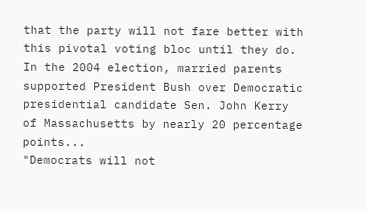that the party will not fare better with this pivotal voting bloc until they do.
In the 2004 election, married parents supported President Bush over Democratic presidential candidate Sen. John Kerry of Massachusetts by nearly 20 percentage points...
"Democrats will not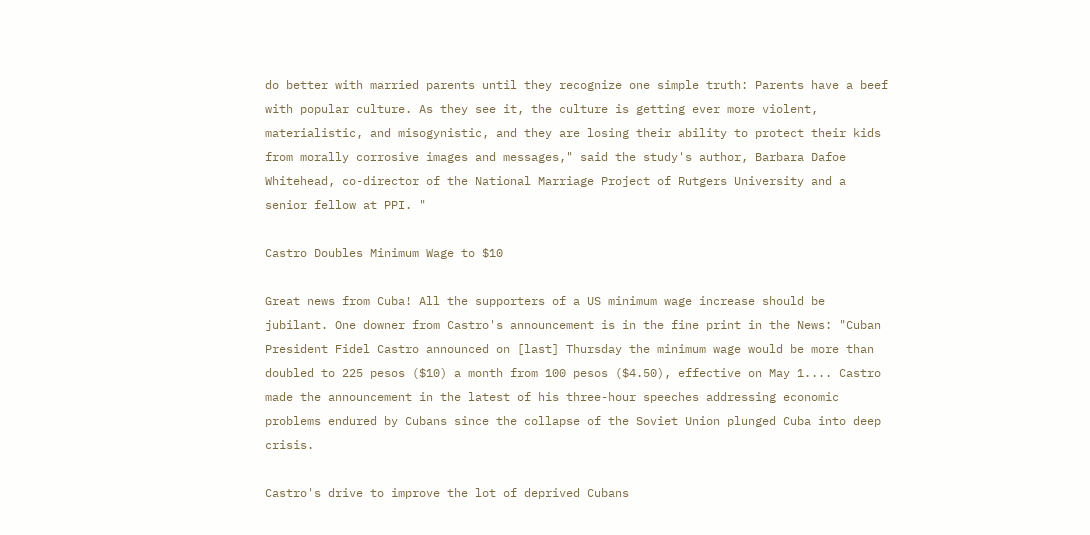do better with married parents until they recognize one simple truth: Parents have a beef with popular culture. As they see it, the culture is getting ever more violent, materialistic, and misogynistic, and they are losing their ability to protect their kids from morally corrosive images and messages," said the study's author, Barbara Dafoe Whitehead, co-director of the National Marriage Project of Rutgers University and a senior fellow at PPI. "

Castro Doubles Minimum Wage to $10

Great news from Cuba! All the supporters of a US minimum wage increase should be jubilant. One downer from Castro's announcement is in the fine print in the News: "Cuban President Fidel Castro announced on [last] Thursday the minimum wage would be more than doubled to 225 pesos ($10) a month from 100 pesos ($4.50), effective on May 1.... Castro made the announcement in the latest of his three-hour speeches addressing economic problems endured by Cubans since the collapse of the Soviet Union plunged Cuba into deep crisis.

Castro's drive to improve the lot of deprived Cubans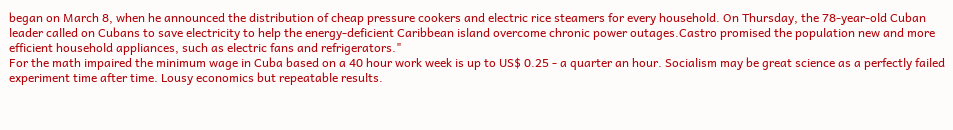began on March 8, when he announced the distribution of cheap pressure cookers and electric rice steamers for every household. On Thursday, the 78-year-old Cuban leader called on Cubans to save electricity to help the energy-deficient Caribbean island overcome chronic power outages.Castro promised the population new and more efficient household appliances, such as electric fans and refrigerators."
For the math impaired the minimum wage in Cuba based on a 40 hour work week is up to US$ 0.25 - a quarter an hour. Socialism may be great science as a perfectly failed experiment time after time. Lousy economics but repeatable results.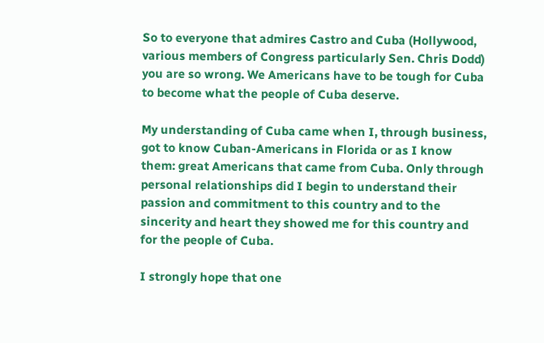So to everyone that admires Castro and Cuba (Hollywood, various members of Congress particularly Sen. Chris Dodd) you are so wrong. We Americans have to be tough for Cuba to become what the people of Cuba deserve.

My understanding of Cuba came when I, through business, got to know Cuban-Americans in Florida or as I know them: great Americans that came from Cuba. Only through personal relationships did I begin to understand their passion and commitment to this country and to the sincerity and heart they showed me for this country and for the people of Cuba.

I strongly hope that one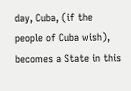day, Cuba, (if the people of Cuba wish), becomes a State in this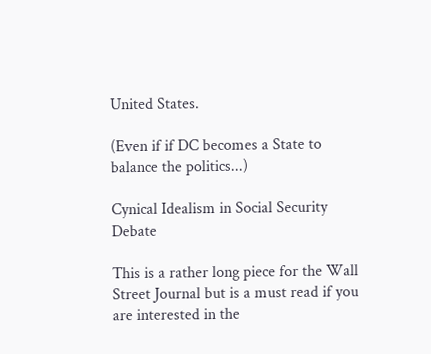United States.

(Even if if DC becomes a State to balance the politics...)

Cynical Idealism in Social Security Debate

This is a rather long piece for the Wall Street Journal but is a must read if you are interested in the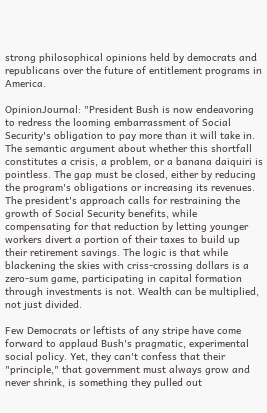strong philosophical opinions held by democrats and republicans over the future of entitlement programs in America.

OpinionJournal: "President Bush is now endeavoring to redress the looming embarrassment of Social Security's obligation to pay more than it will take in. The semantic argument about whether this shortfall constitutes a crisis, a problem, or a banana daiquiri is pointless. The gap must be closed, either by reducing the program's obligations or increasing its revenues. The president's approach calls for restraining the growth of Social Security benefits, while compensating for that reduction by letting younger workers divert a portion of their taxes to build up their retirement savings. The logic is that while blackening the skies with criss-crossing dollars is a zero-sum game, participating in capital formation through investments is not. Wealth can be multiplied, not just divided.

Few Democrats or leftists of any stripe have come forward to applaud Bush's pragmatic, experimental social policy. Yet, they can't confess that their "principle," that government must always grow and never shrink, is something they pulled out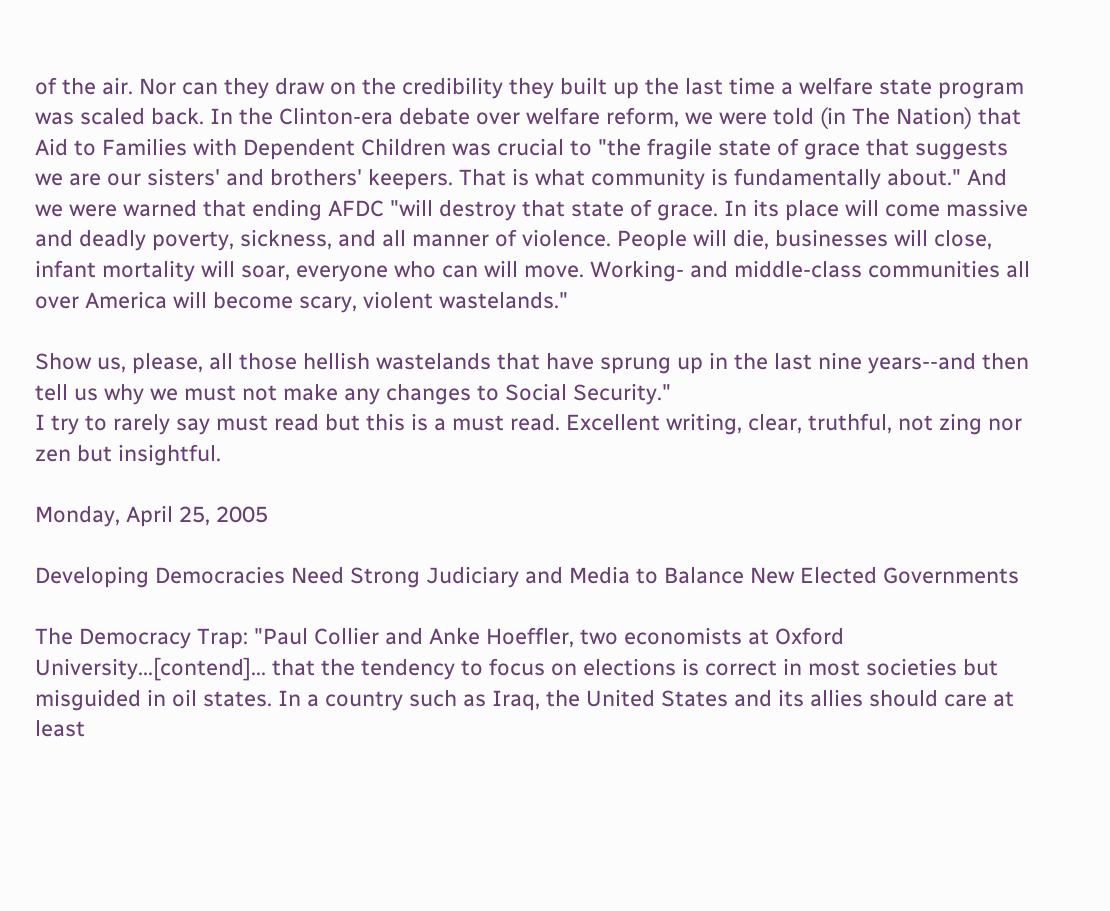of the air. Nor can they draw on the credibility they built up the last time a welfare state program was scaled back. In the Clinton-era debate over welfare reform, we were told (in The Nation) that Aid to Families with Dependent Children was crucial to "the fragile state of grace that suggests we are our sisters' and brothers' keepers. That is what community is fundamentally about." And we were warned that ending AFDC "will destroy that state of grace. In its place will come massive and deadly poverty, sickness, and all manner of violence. People will die, businesses will close, infant mortality will soar, everyone who can will move. Working- and middle-class communities all over America will become scary, violent wastelands."

Show us, please, all those hellish wastelands that have sprung up in the last nine years--and then tell us why we must not make any changes to Social Security."
I try to rarely say must read but this is a must read. Excellent writing, clear, truthful, not zing nor zen but insightful.

Monday, April 25, 2005

Developing Democracies Need Strong Judiciary and Media to Balance New Elected Governments

The Democracy Trap: "Paul Collier and Anke Hoeffler, two economists at Oxford University...[contend]... that the tendency to focus on elections is correct in most societies but misguided in oil states. In a country such as Iraq, the United States and its allies should care at least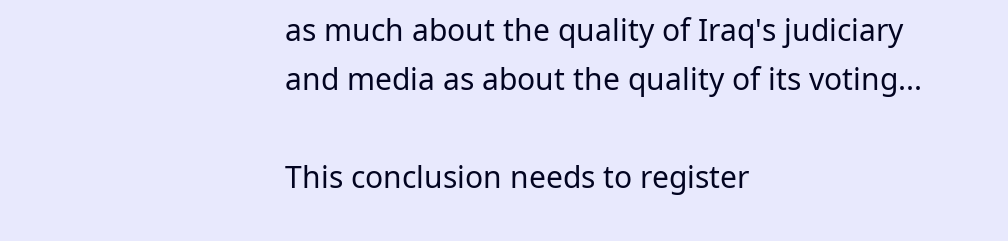as much about the quality of Iraq's judiciary and media as about the quality of its voting...

This conclusion needs to register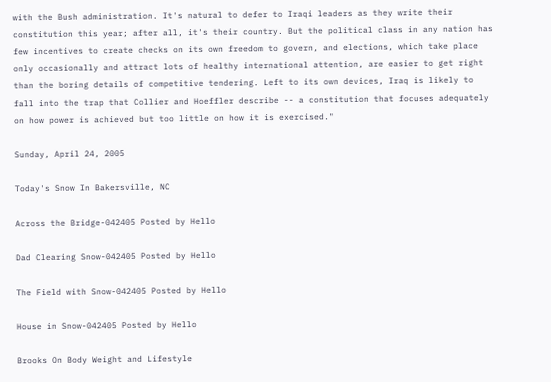with the Bush administration. It's natural to defer to Iraqi leaders as they write their constitution this year; after all, it's their country. But the political class in any nation has few incentives to create checks on its own freedom to govern, and elections, which take place only occasionally and attract lots of healthy international attention, are easier to get right than the boring details of competitive tendering. Left to its own devices, Iraq is likely to fall into the trap that Collier and Hoeffler describe -- a constitution that focuses adequately on how power is achieved but too little on how it is exercised."

Sunday, April 24, 2005

Today's Snow In Bakersville, NC

Across the Bridge-042405 Posted by Hello

Dad Clearing Snow-042405 Posted by Hello

The Field with Snow-042405 Posted by Hello

House in Snow-042405 Posted by Hello

Brooks On Body Weight and Lifestyle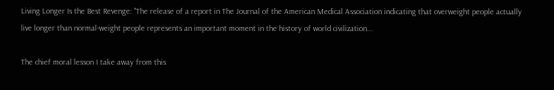Living Longer Is the Best Revenge: "The release of a report in The Journal of the American Medical Association indicating that overweight people actually live longer than normal-weight people represents an important moment in the history of world civilization...

The chief moral lesson I take away from this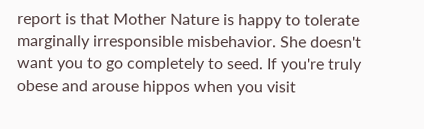report is that Mother Nature is happy to tolerate marginally irresponsible misbehavior. She doesn't want you to go completely to seed. If you're truly obese and arouse hippos when you visit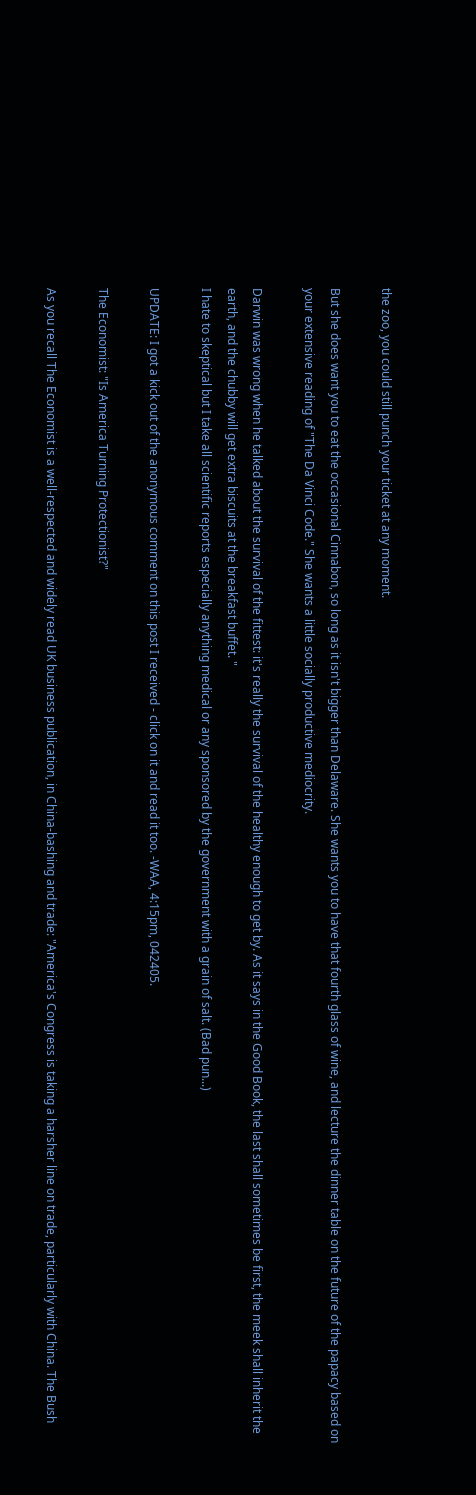the zoo, you could still punch your ticket at any moment.

But she does want you to eat the occasional Cinnabon, so long as it isn't bigger than Delaware. She wants you to have that fourth glass of wine, and lecture the dinner table on the future of the papacy based on your extensive reading of "The Da Vinci Code." She wants a little socially productive mediocrity.

Darwin was wrong when he talked about the survival of the fittest: it's really the survival of the healthy enough to get by. As it says in the Good Book, the last shall sometimes be first, the meek shall inherit the earth, and the chubby will get extra biscuits at the breakfast buffet. "
I hate to skeptical but I take all scientific reports especially anything medical or any sponsored by the government with a grain of salt. (Bad pun...)

UPDATE: I got a kick out of the anonymous comment on this post I received - click on it and read it too. -WAA, 4:15pm, 042405.

The Economist: "Is America Turning Protectionist?"

As you recall The Economist is a well-respected and widely read UK business publication, in China-bashing and trade: "America's Congress is taking a harsher line on trade, particularly with China. The Bush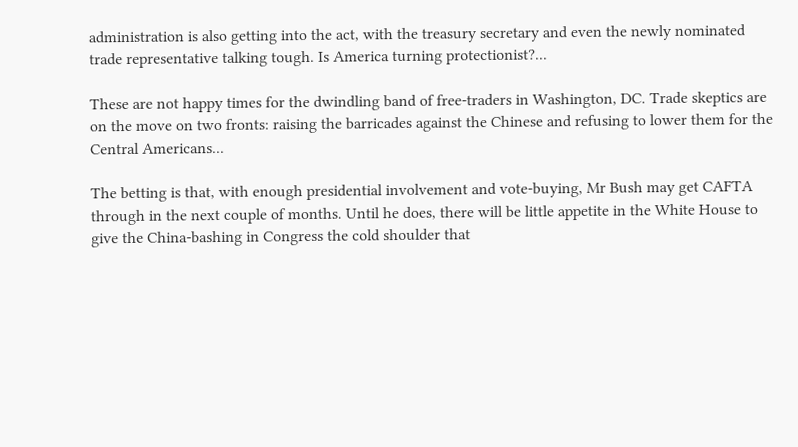administration is also getting into the act, with the treasury secretary and even the newly nominated trade representative talking tough. Is America turning protectionist?...

These are not happy times for the dwindling band of free-traders in Washington, DC. Trade skeptics are on the move on two fronts: raising the barricades against the Chinese and refusing to lower them for the Central Americans...

The betting is that, with enough presidential involvement and vote-buying, Mr Bush may get CAFTA through in the next couple of months. Until he does, there will be little appetite in the White House to give the China-bashing in Congress the cold shoulder that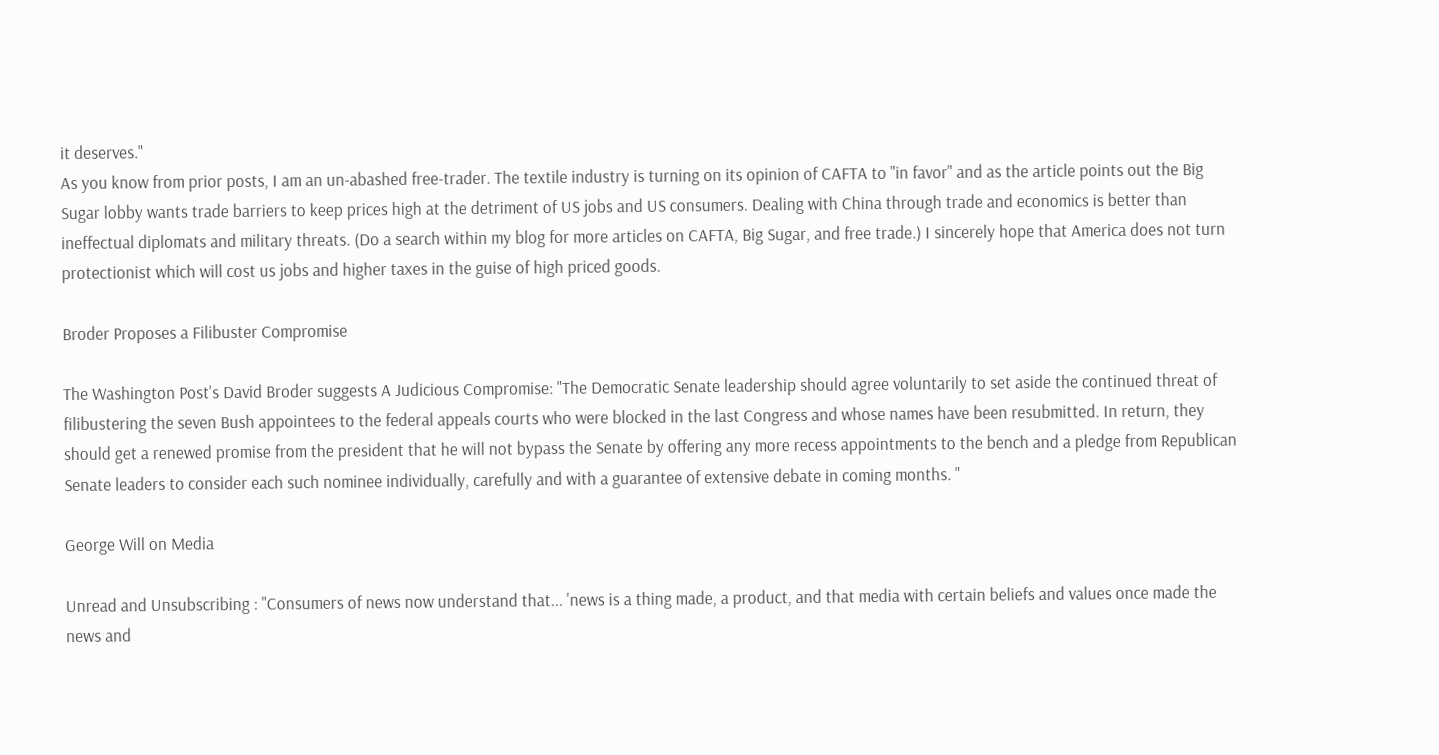it deserves."
As you know from prior posts, I am an un-abashed free-trader. The textile industry is turning on its opinion of CAFTA to "in favor" and as the article points out the Big Sugar lobby wants trade barriers to keep prices high at the detriment of US jobs and US consumers. Dealing with China through trade and economics is better than ineffectual diplomats and military threats. (Do a search within my blog for more articles on CAFTA, Big Sugar, and free trade.) I sincerely hope that America does not turn protectionist which will cost us jobs and higher taxes in the guise of high priced goods.

Broder Proposes a Filibuster Compromise

The Washington Post's David Broder suggests A Judicious Compromise: "The Democratic Senate leadership should agree voluntarily to set aside the continued threat of filibustering the seven Bush appointees to the federal appeals courts who were blocked in the last Congress and whose names have been resubmitted. In return, they should get a renewed promise from the president that he will not bypass the Senate by offering any more recess appointments to the bench and a pledge from Republican Senate leaders to consider each such nominee individually, carefully and with a guarantee of extensive debate in coming months. "

George Will on Media

Unread and Unsubscribing : "Consumers of news now understand that... 'news is a thing made, a product, and that media with certain beliefs and values once made the news and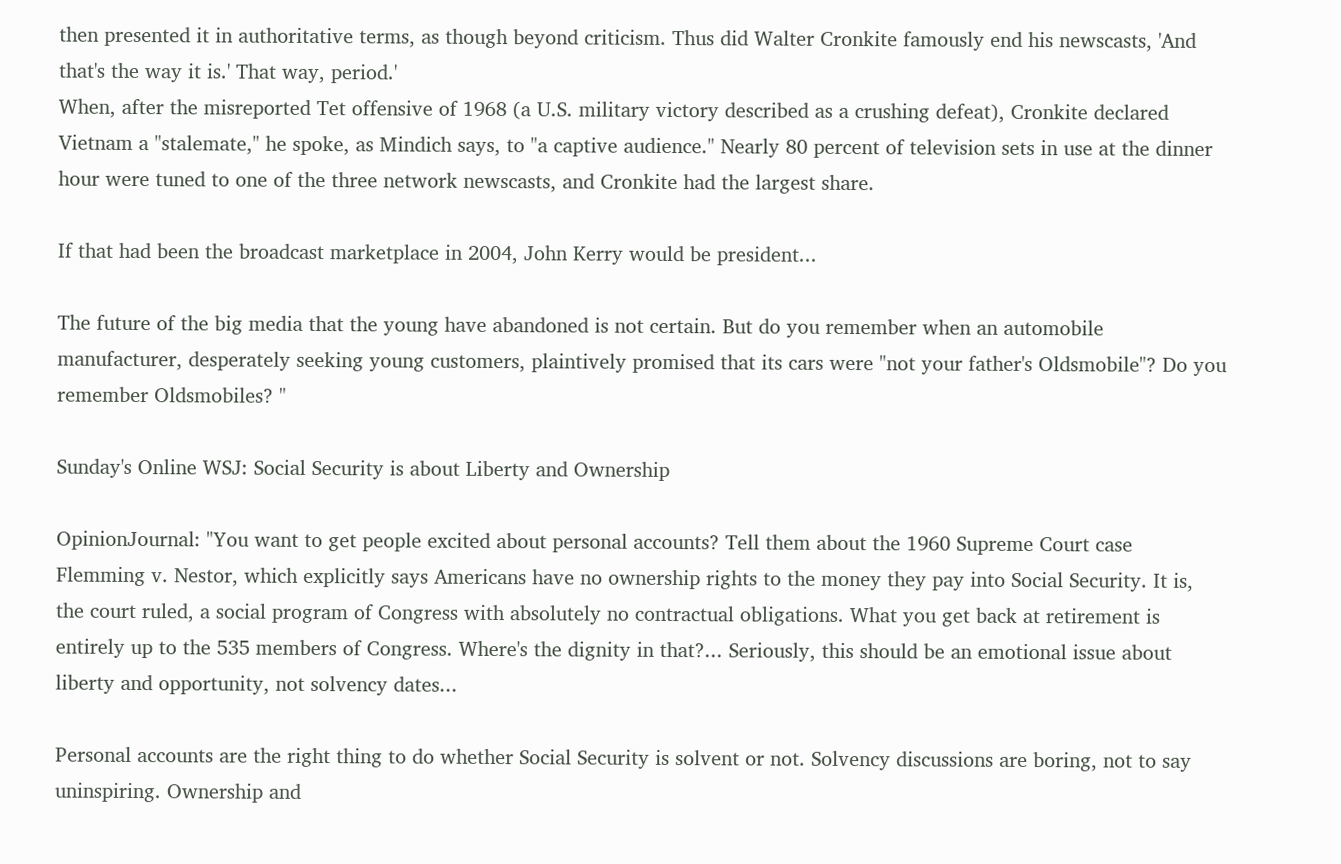then presented it in authoritative terms, as though beyond criticism. Thus did Walter Cronkite famously end his newscasts, 'And that's the way it is.' That way, period.'
When, after the misreported Tet offensive of 1968 (a U.S. military victory described as a crushing defeat), Cronkite declared Vietnam a "stalemate," he spoke, as Mindich says, to "a captive audience." Nearly 80 percent of television sets in use at the dinner hour were tuned to one of the three network newscasts, and Cronkite had the largest share.

If that had been the broadcast marketplace in 2004, John Kerry would be president...

The future of the big media that the young have abandoned is not certain. But do you remember when an automobile manufacturer, desperately seeking young customers, plaintively promised that its cars were "not your father's Oldsmobile"? Do you remember Oldsmobiles? "

Sunday's Online WSJ: Social Security is about Liberty and Ownership

OpinionJournal: "You want to get people excited about personal accounts? Tell them about the 1960 Supreme Court case Flemming v. Nestor, which explicitly says Americans have no ownership rights to the money they pay into Social Security. It is, the court ruled, a social program of Congress with absolutely no contractual obligations. What you get back at retirement is entirely up to the 535 members of Congress. Where's the dignity in that?... Seriously, this should be an emotional issue about liberty and opportunity, not solvency dates...

Personal accounts are the right thing to do whether Social Security is solvent or not. Solvency discussions are boring, not to say uninspiring. Ownership and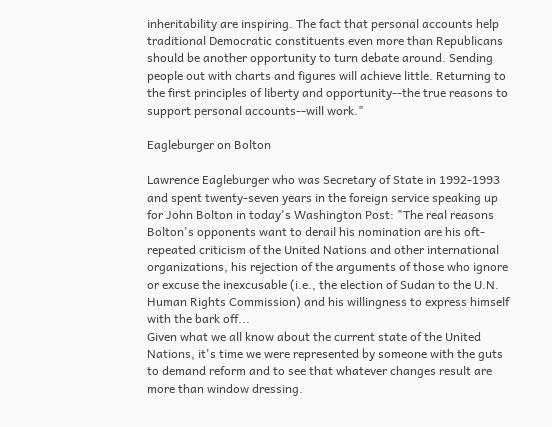inheritability are inspiring. The fact that personal accounts help traditional Democratic constituents even more than Republicans should be another opportunity to turn debate around. Sending people out with charts and figures will achieve little. Returning to the first principles of liberty and opportunity--the true reasons to support personal accounts--will work."

Eagleburger on Bolton

Lawrence Eagleburger who was Secretary of State in 1992-1993 and spent twenty-seven years in the foreign service speaking up for John Bolton in today's Washington Post: "The real reasons Bolton's opponents want to derail his nomination are his oft-repeated criticism of the United Nations and other international organizations, his rejection of the arguments of those who ignore or excuse the inexcusable (i.e., the election of Sudan to the U.N. Human Rights Commission) and his willingness to express himself with the bark off...
Given what we all know about the current state of the United Nations, it's time we were represented by someone with the guts to demand reform and to see that whatever changes result are more than window dressing.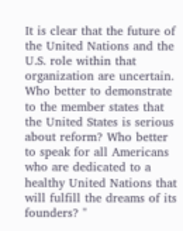It is clear that the future of the United Nations and the U.S. role within that organization are uncertain. Who better to demonstrate to the member states that the United States is serious about reform? Who better to speak for all Americans who are dedicated to a healthy United Nations that will fulfill the dreams of its founders? "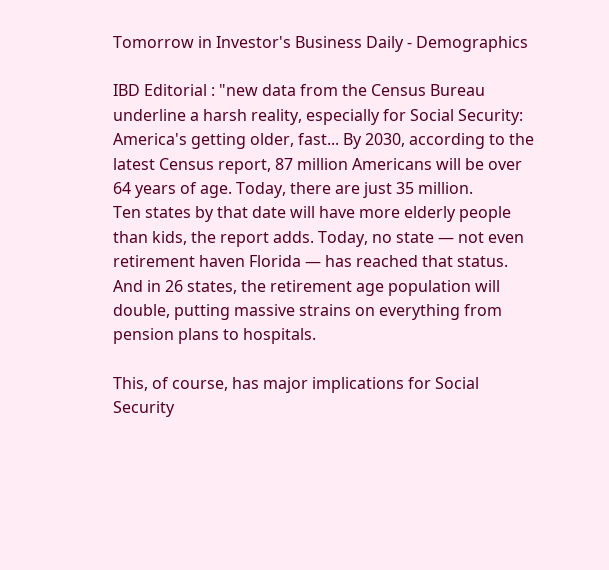Tomorrow in Investor's Business Daily - Demographics

IBD Editorial : "new data from the Census Bureau underline a harsh reality, especially for Social Security: America's getting older, fast... By 2030, according to the latest Census report, 87 million Americans will be over 64 years of age. Today, there are just 35 million.
Ten states by that date will have more elderly people than kids, the report adds. Today, no state — not even retirement haven Florida — has reached that status. And in 26 states, the retirement age population will double, putting massive strains on everything from pension plans to hospitals.

This, of course, has major implications for Social Security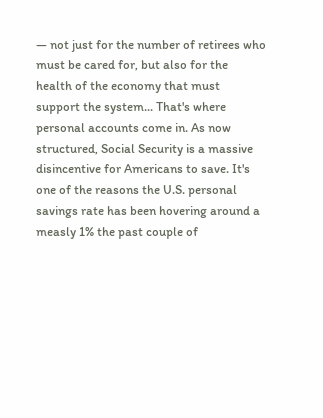— not just for the number of retirees who must be cared for, but also for the health of the economy that must support the system... That's where personal accounts come in. As now structured, Social Security is a massive disincentive for Americans to save. It's one of the reasons the U.S. personal savings rate has been hovering around a measly 1% the past couple of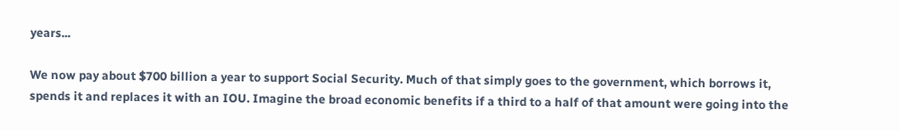years...

We now pay about $700 billion a year to support Social Security. Much of that simply goes to the government, which borrows it, spends it and replaces it with an IOU. Imagine the broad economic benefits if a third to a half of that amount were going into the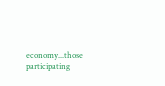economy...those participating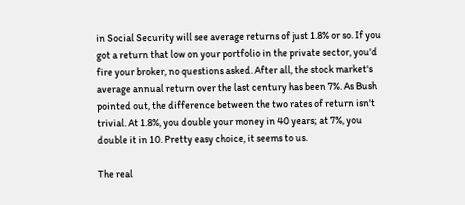in Social Security will see average returns of just 1.8% or so. If you got a return that low on your portfolio in the private sector, you'd fire your broker, no questions asked. After all, the stock market's average annual return over the last century has been 7%. As Bush pointed out, the difference between the two rates of return isn't trivial. At 1.8%, you double your money in 40 years; at 7%, you double it in 10. Pretty easy choice, it seems to us.

The real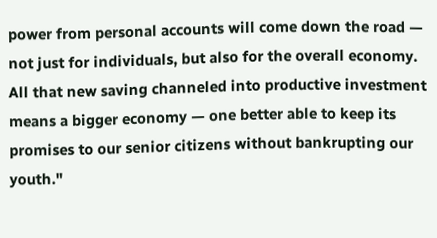power from personal accounts will come down the road — not just for individuals, but also for the overall economy. All that new saving channeled into productive investment means a bigger economy — one better able to keep its promises to our senior citizens without bankrupting our youth."